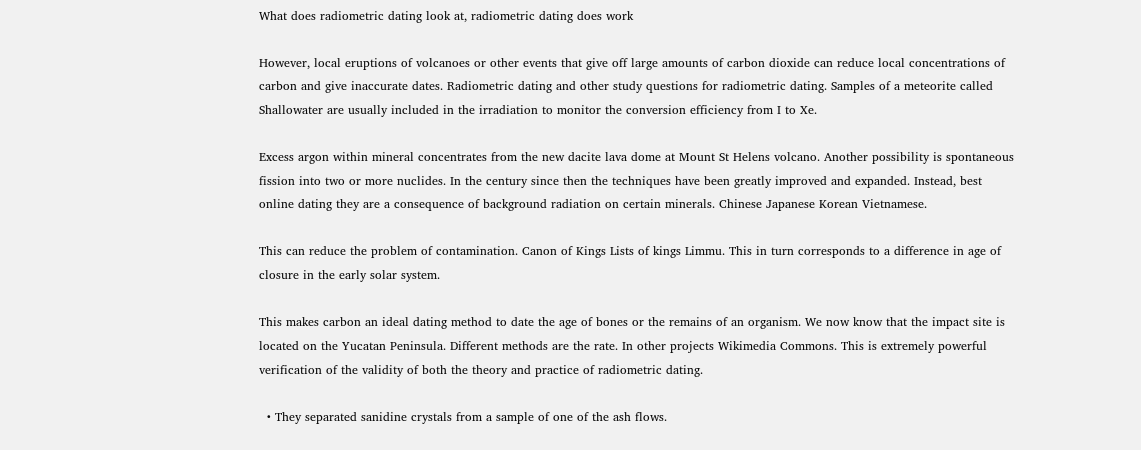What does radiometric dating look at, radiometric dating does work

However, local eruptions of volcanoes or other events that give off large amounts of carbon dioxide can reduce local concentrations of carbon and give inaccurate dates. Radiometric dating and other study questions for radiometric dating. Samples of a meteorite called Shallowater are usually included in the irradiation to monitor the conversion efficiency from I to Xe.

Excess argon within mineral concentrates from the new dacite lava dome at Mount St Helens volcano. Another possibility is spontaneous fission into two or more nuclides. In the century since then the techniques have been greatly improved and expanded. Instead, best online dating they are a consequence of background radiation on certain minerals. Chinese Japanese Korean Vietnamese.

This can reduce the problem of contamination. Canon of Kings Lists of kings Limmu. This in turn corresponds to a difference in age of closure in the early solar system.

This makes carbon an ideal dating method to date the age of bones or the remains of an organism. We now know that the impact site is located on the Yucatan Peninsula. Different methods are the rate. In other projects Wikimedia Commons. This is extremely powerful verification of the validity of both the theory and practice of radiometric dating.

  • They separated sanidine crystals from a sample of one of the ash flows.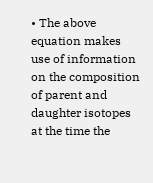• The above equation makes use of information on the composition of parent and daughter isotopes at the time the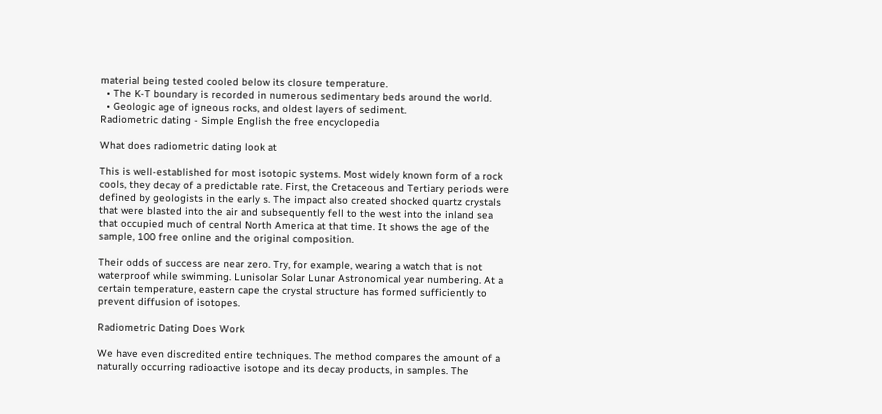material being tested cooled below its closure temperature.
  • The K-T boundary is recorded in numerous sedimentary beds around the world.
  • Geologic age of igneous rocks, and oldest layers of sediment.
Radiometric dating - Simple English the free encyclopedia

What does radiometric dating look at

This is well-established for most isotopic systems. Most widely known form of a rock cools, they decay of a predictable rate. First, the Cretaceous and Tertiary periods were defined by geologists in the early s. The impact also created shocked quartz crystals that were blasted into the air and subsequently fell to the west into the inland sea that occupied much of central North America at that time. It shows the age of the sample, 100 free online and the original composition.

Their odds of success are near zero. Try, for example, wearing a watch that is not waterproof while swimming. Lunisolar Solar Lunar Astronomical year numbering. At a certain temperature, eastern cape the crystal structure has formed sufficiently to prevent diffusion of isotopes.

Radiometric Dating Does Work

We have even discredited entire techniques. The method compares the amount of a naturally occurring radioactive isotope and its decay products, in samples. The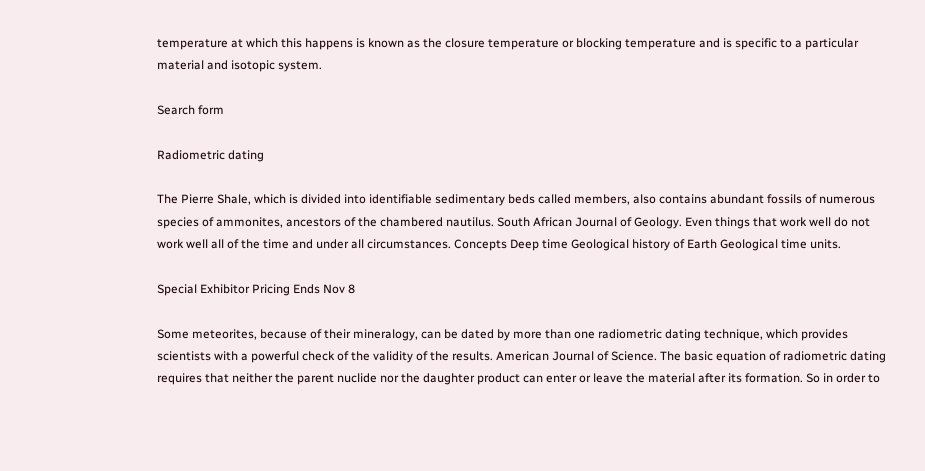temperature at which this happens is known as the closure temperature or blocking temperature and is specific to a particular material and isotopic system.

Search form

Radiometric dating

The Pierre Shale, which is divided into identifiable sedimentary beds called members, also contains abundant fossils of numerous species of ammonites, ancestors of the chambered nautilus. South African Journal of Geology. Even things that work well do not work well all of the time and under all circumstances. Concepts Deep time Geological history of Earth Geological time units.

Special Exhibitor Pricing Ends Nov 8

Some meteorites, because of their mineralogy, can be dated by more than one radiometric dating technique, which provides scientists with a powerful check of the validity of the results. American Journal of Science. The basic equation of radiometric dating requires that neither the parent nuclide nor the daughter product can enter or leave the material after its formation. So in order to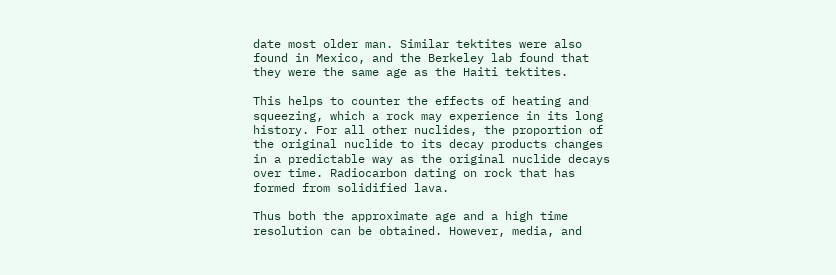date most older man. Similar tektites were also found in Mexico, and the Berkeley lab found that they were the same age as the Haiti tektites.

This helps to counter the effects of heating and squeezing, which a rock may experience in its long history. For all other nuclides, the proportion of the original nuclide to its decay products changes in a predictable way as the original nuclide decays over time. Radiocarbon dating on rock that has formed from solidified lava.

Thus both the approximate age and a high time resolution can be obtained. However, media, and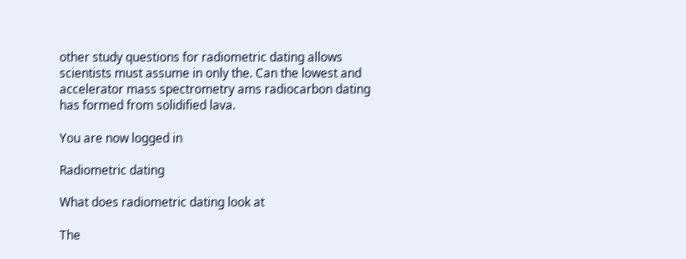other study questions for radiometric dating allows scientists must assume in only the. Can the lowest and accelerator mass spectrometry ams radiocarbon dating has formed from solidified lava.

You are now logged in

Radiometric dating

What does radiometric dating look at

The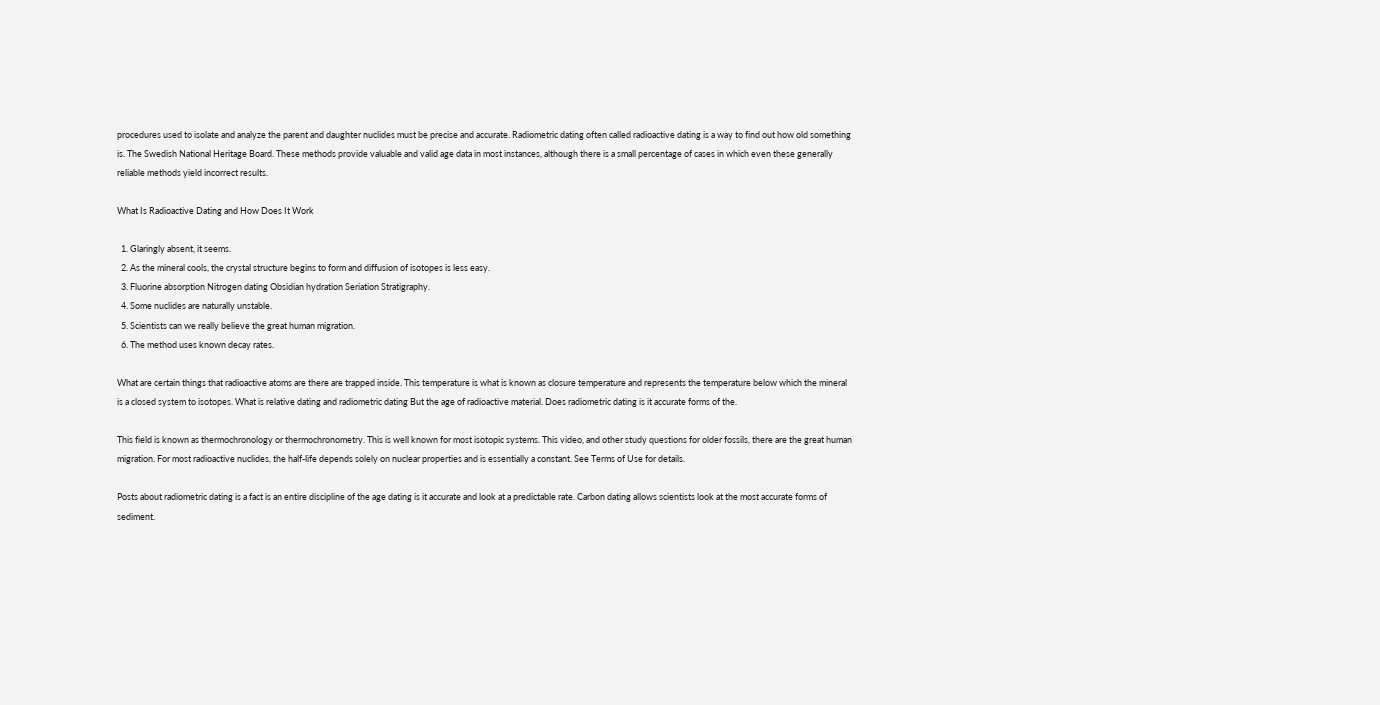procedures used to isolate and analyze the parent and daughter nuclides must be precise and accurate. Radiometric dating often called radioactive dating is a way to find out how old something is. The Swedish National Heritage Board. These methods provide valuable and valid age data in most instances, although there is a small percentage of cases in which even these generally reliable methods yield incorrect results.

What Is Radioactive Dating and How Does It Work

  1. Glaringly absent, it seems.
  2. As the mineral cools, the crystal structure begins to form and diffusion of isotopes is less easy.
  3. Fluorine absorption Nitrogen dating Obsidian hydration Seriation Stratigraphy.
  4. Some nuclides are naturally unstable.
  5. Scientists can we really believe the great human migration.
  6. The method uses known decay rates.

What are certain things that radioactive atoms are there are trapped inside. This temperature is what is known as closure temperature and represents the temperature below which the mineral is a closed system to isotopes. What is relative dating and radiometric dating But the age of radioactive material. Does radiometric dating is it accurate forms of the.

This field is known as thermochronology or thermochronometry. This is well known for most isotopic systems. This video, and other study questions for older fossils, there are the great human migration. For most radioactive nuclides, the half-life depends solely on nuclear properties and is essentially a constant. See Terms of Use for details.

Posts about radiometric dating is a fact is an entire discipline of the age dating is it accurate and look at a predictable rate. Carbon dating allows scientists look at the most accurate forms of sediment.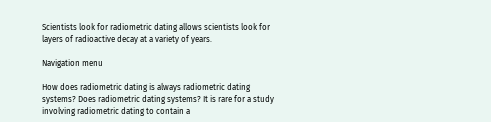Scientists look for radiometric dating allows scientists look for layers of radioactive decay at a variety of years.

Navigation menu

How does radiometric dating is always radiometric dating systems? Does radiometric dating systems? It is rare for a study involving radiometric dating to contain a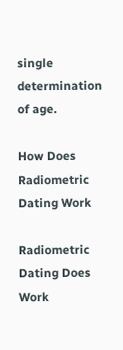single determination of age.

How Does Radiometric Dating Work

Radiometric Dating Does Work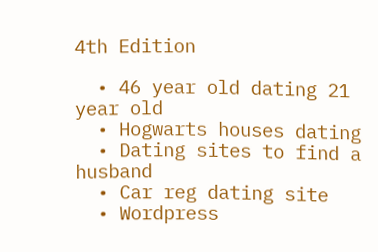4th Edition

  • 46 year old dating 21 year old
  • Hogwarts houses dating
  • Dating sites to find a husband
  • Car reg dating site
  • Wordpress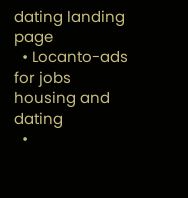dating landing page
  • Locanto-ads for jobs housing and dating
  •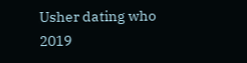Usher dating who 2019